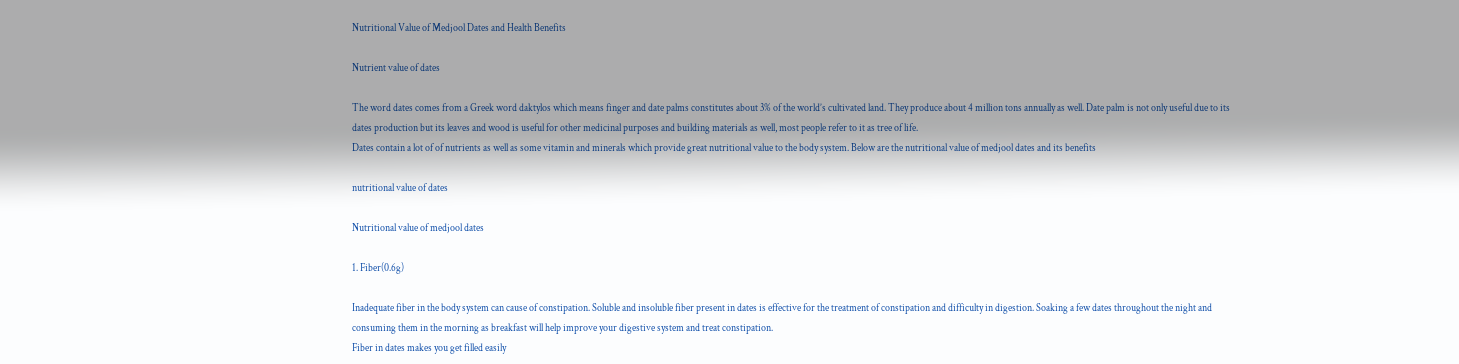Nutritional Value of Medjool Dates and Health Benefits

Nutrient value of dates

The word dates comes from a Greek word daktylos which means finger and date palms constitutes about 3% of the world’s cultivated land. They produce about 4 million tons annually as well. Date palm is not only useful due to its dates production but its leaves and wood is useful for other medicinal purposes and building materials as well, most people refer to it as tree of life.
Dates contain a lot of of nutrients as well as some vitamin and minerals which provide great nutritional value to the body system. Below are the nutritional value of medjool dates and its benefits

nutritional value of dates

Nutritional value of medjool dates

1. Fiber(0.6g)

Inadequate fiber in the body system can cause of constipation. Soluble and insoluble fiber present in dates is effective for the treatment of constipation and difficulty in digestion. Soaking a few dates throughout the night and consuming them in the morning as breakfast will help improve your digestive system and treat constipation.
Fiber in dates makes you get filled easily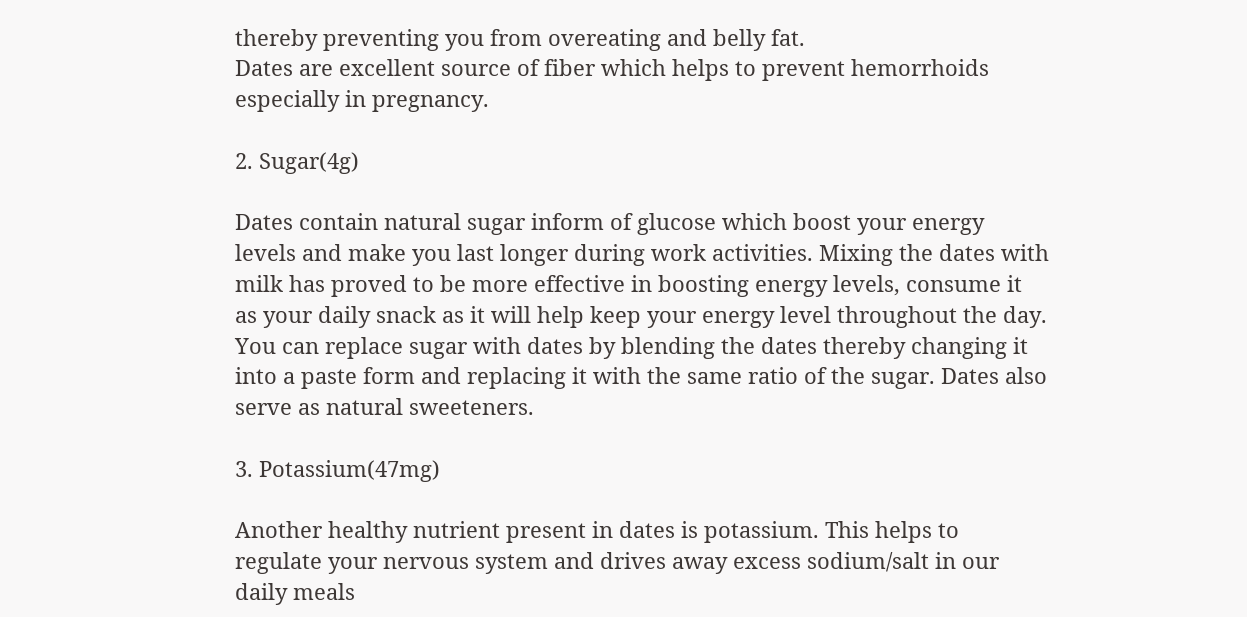thereby preventing you from overeating and belly fat.
Dates are excellent source of fiber which helps to prevent hemorrhoids especially in pregnancy.

2. Sugar(4g)

Dates contain natural sugar inform of glucose which boost your energy levels and make you last longer during work activities. Mixing the dates with milk has proved to be more effective in boosting energy levels, consume it as your daily snack as it will help keep your energy level throughout the day. You can replace sugar with dates by blending the dates thereby changing it into a paste form and replacing it with the same ratio of the sugar. Dates also serve as natural sweeteners.

3. Potassium(47mg)

Another healthy nutrient present in dates is potassium. This helps to regulate your nervous system and drives away excess sodium/salt in our daily meals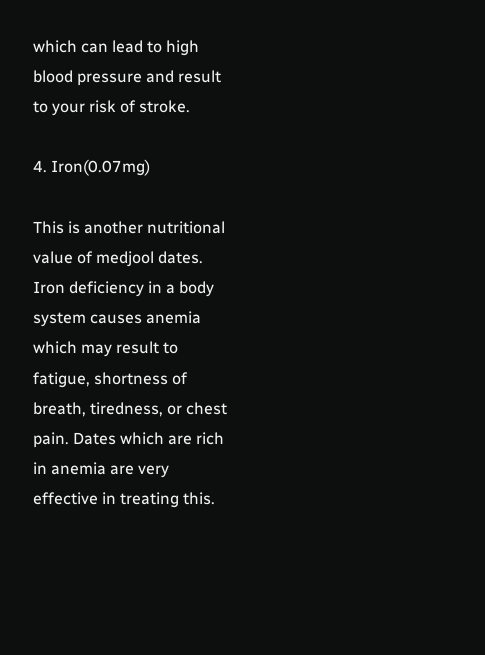which can lead to high blood pressure and result to your risk of stroke.

4. Iron(0.07mg)

This is another nutritional value of medjool dates. Iron deficiency in a body system causes anemia which may result to fatigue, shortness of breath, tiredness, or chest pain. Dates which are rich in anemia are very effective in treating this.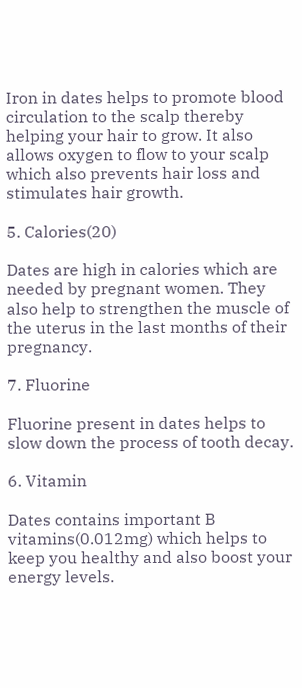Iron in dates helps to promote blood circulation to the scalp thereby helping your hair to grow. It also allows oxygen to flow to your scalp which also prevents hair loss and stimulates hair growth.

5. Calories(20)

Dates are high in calories which are needed by pregnant women. They also help to strengthen the muscle of the uterus in the last months of their pregnancy.

7. Fluorine

Fluorine present in dates helps to slow down the process of tooth decay.

6. Vitamin

Dates contains important B vitamins(0.012mg) which helps to keep you healthy and also boost your energy levels.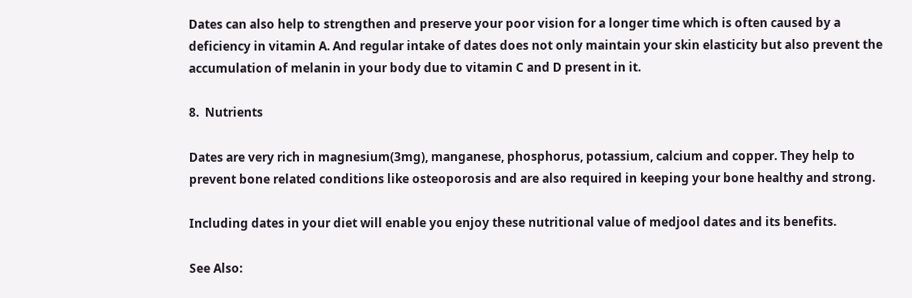Dates can also help to strengthen and preserve your poor vision for a longer time which is often caused by a deficiency in vitamin A. And regular intake of dates does not only maintain your skin elasticity but also prevent the accumulation of melanin in your body due to vitamin C and D present in it.

8.  Nutrients

Dates are very rich in magnesium(3mg), manganese, phosphorus, potassium, calcium and copper. They help to prevent bone related conditions like osteoporosis and are also required in keeping your bone healthy and strong.

Including dates in your diet will enable you enjoy these nutritional value of medjool dates and its benefits.

See Also: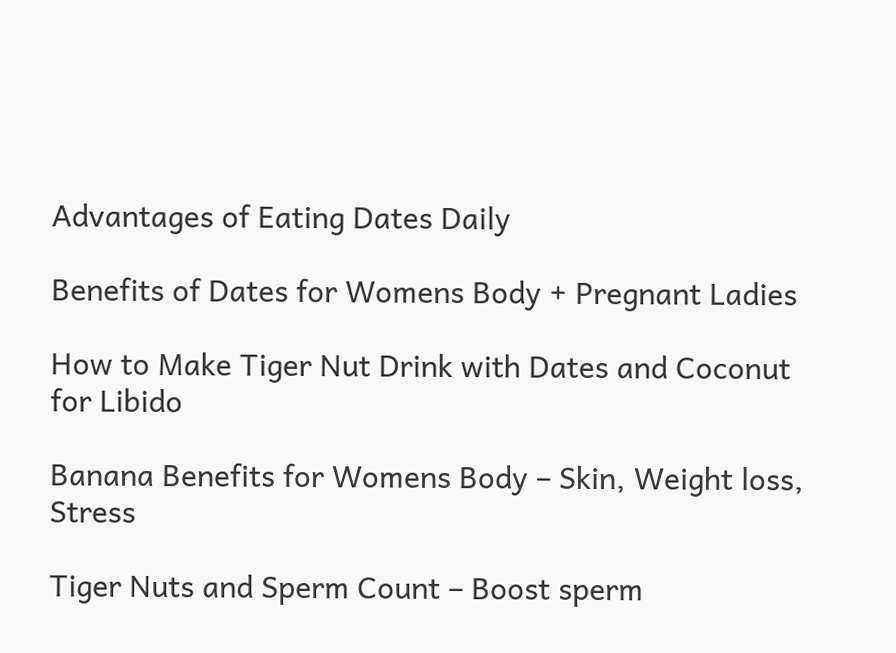Advantages of Eating Dates Daily

Benefits of Dates for Womens Body + Pregnant Ladies

How to Make Tiger Nut Drink with Dates and Coconut for Libido

Banana Benefits for Womens Body – Skin, Weight loss, Stress

Tiger Nuts and Sperm Count – Boost sperm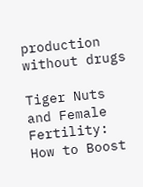production without drugs

Tiger Nuts and Female Fertility: How to Boost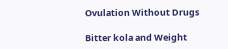Ovulation Without Drugs

Bitter kola and Weight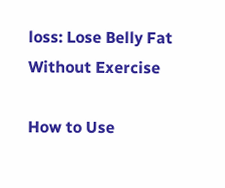loss: Lose Belly Fat Without Exercise

How to Use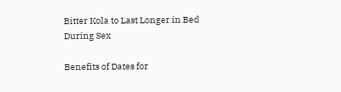Bitter Kola to Last Longer in Bed During Sex

Benefits of Dates for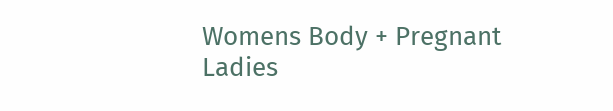Womens Body + Pregnant Ladies